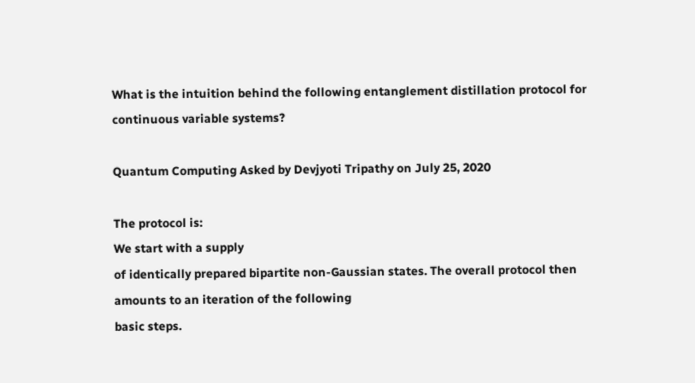What is the intuition behind the following entanglement distillation protocol for continuous variable systems?

Quantum Computing Asked by Devjyoti Tripathy on July 25, 2020

The protocol is:
We start with a supply
of identically prepared bipartite non-Gaussian states. The overall protocol then amounts to an iteration of the following
basic steps.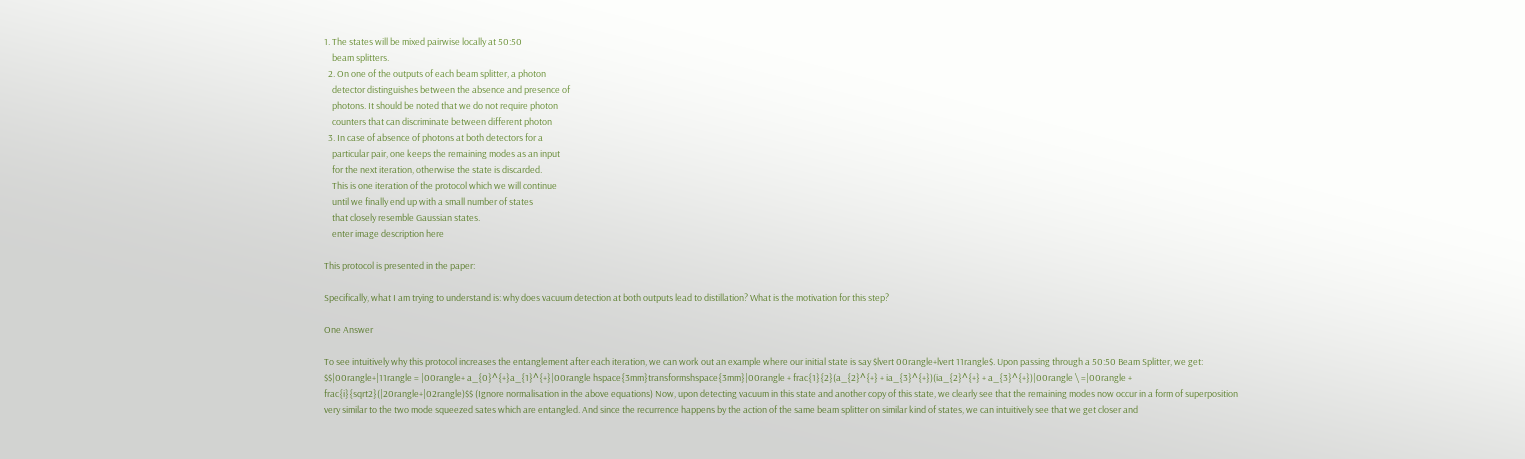1. The states will be mixed pairwise locally at 50:50
    beam splitters.
  2. On one of the outputs of each beam splitter, a photon
    detector distinguishes between the absence and presence of
    photons. It should be noted that we do not require photon
    counters that can discriminate between different photon
  3. In case of absence of photons at both detectors for a
    particular pair, one keeps the remaining modes as an input
    for the next iteration, otherwise the state is discarded.
    This is one iteration of the protocol which we will continue
    until we finally end up with a small number of states
    that closely resemble Gaussian states.
    enter image description here

This protocol is presented in the paper:

Specifically, what I am trying to understand is: why does vacuum detection at both outputs lead to distillation? What is the motivation for this step?

One Answer

To see intuitively why this protocol increases the entanglement after each iteration, we can work out an example where our initial state is say $lvert 00rangle+lvert 11rangle$. Upon passing through a 50:50 Beam Splitter, we get: $$|00rangle+|11rangle = |00rangle+ a_{0}^{+}a_{1}^{+}|00rangle hspace{3mm}transformshspace{3mm}|00rangle + frac{1}{2}(a_{2}^{+} + ia_{3}^{+})(ia_{2}^{+} + a_{3}^{+})|00rangle \ =|00rangle + frac{i}{sqrt2}(|20rangle+|02rangle)$$ (Ignore normalisation in the above equations) Now, upon detecting vacuum in this state and another copy of this state, we clearly see that the remaining modes now occur in a form of superposition very similar to the two mode squeezed sates which are entangled. And since the recurrence happens by the action of the same beam splitter on similar kind of states, we can intuitively see that we get closer and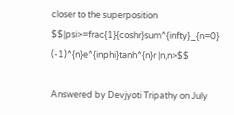closer to the superposition $$|psi>=frac{1}{coshr}sum^{infty}_{n=0} (-1)^{n}e^{inphi}tanh^{n}r |n,n>$$

Answered by Devjyoti Tripathy on July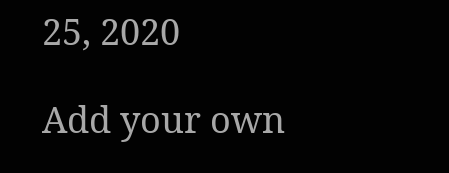25, 2020

Add your own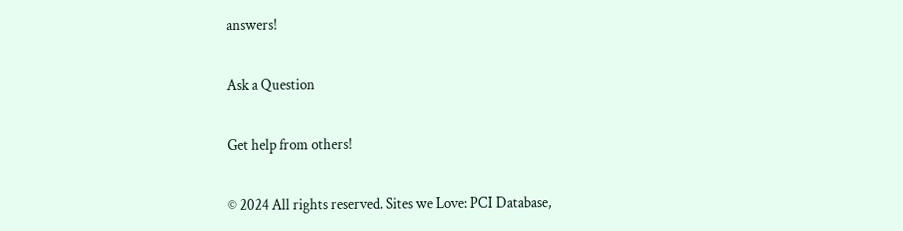answers!

Ask a Question

Get help from others!

© 2024 All rights reserved. Sites we Love: PCI Database,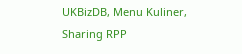UKBizDB, Menu Kuliner, Sharing RPP